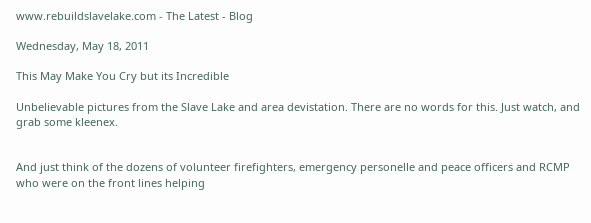www.rebuildslavelake.com - The Latest - Blog

Wednesday, May 18, 2011

This May Make You Cry but its Incredible

Unbelievable pictures from the Slave Lake and area devistation. There are no words for this. Just watch, and grab some kleenex.


And just think of the dozens of volunteer firefighters, emergency personelle and peace officers and RCMP who were on the front lines helping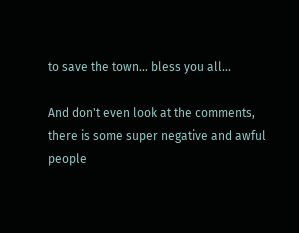to save the town... bless you all...

And don't even look at the comments, there is some super negative and awful people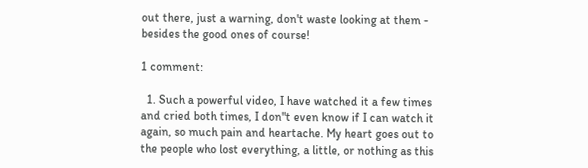out there, just a warning, don't waste looking at them - besides the good ones of course!

1 comment:

  1. Such a powerful video, I have watched it a few times and cried both times, I don"t even know if I can watch it again, so much pain and heartache. My heart goes out to the people who lost everything, a little, or nothing as this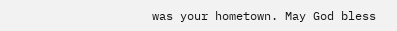was your hometown. May God bless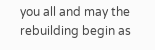you all and may the rebuilding begin as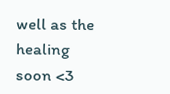well as the healing soon <3